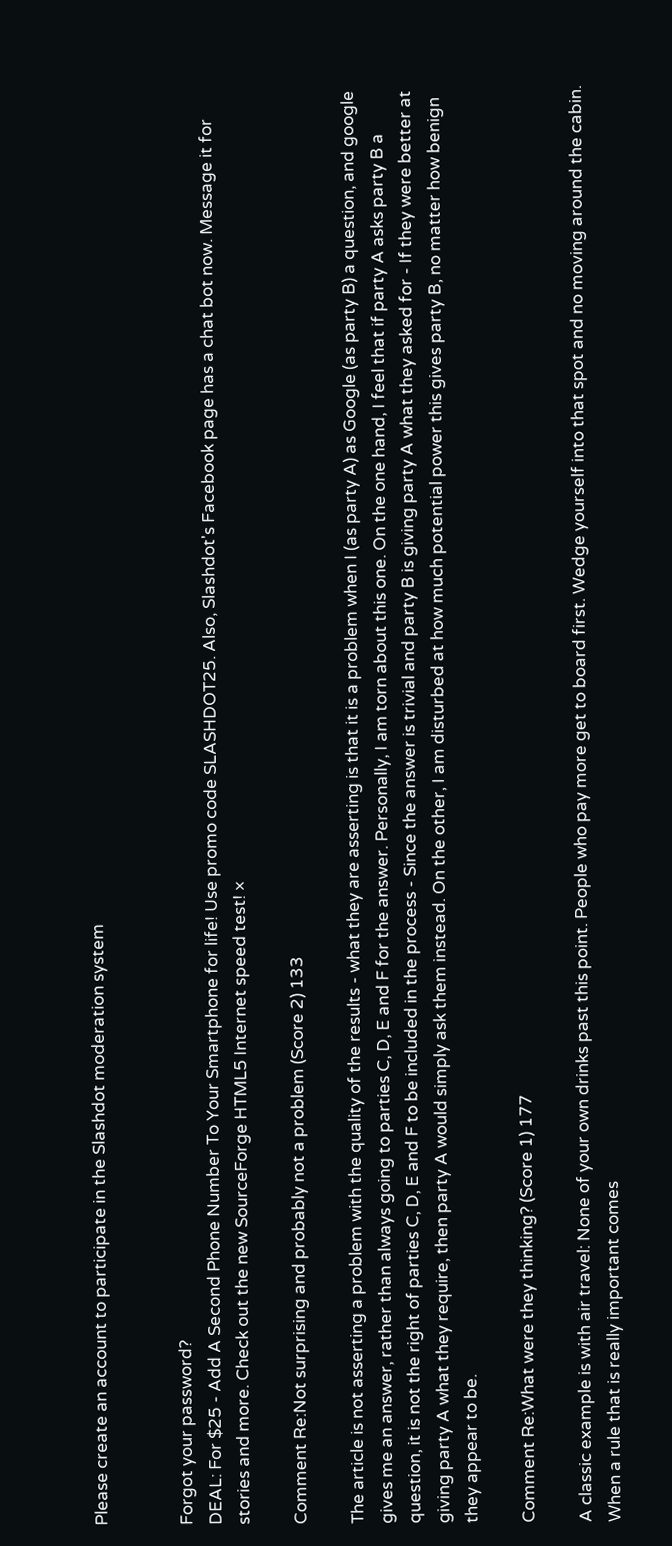Please create an account to participate in the Slashdot moderation system


Forgot your password?
DEAL: For $25 - Add A Second Phone Number To Your Smartphone for life! Use promo code SLASHDOT25. Also, Slashdot's Facebook page has a chat bot now. Message it for stories and more. Check out the new SourceForge HTML5 Internet speed test! ×

Comment Re:Not surprising and probably not a problem (Score 2) 133

The article is not asserting a problem with the quality of the results - what they are asserting is that it is a problem when I (as party A) as Google (as party B) a question, and google gives me an answer, rather than always going to parties C, D, E and F for the answer. Personally, I am torn about this one. On the one hand, I feel that if party A asks party B a question, it is not the right of parties C, D, E and F to be included in the process - Since the answer is trivial and party B is giving party A what they asked for - If they were better at giving party A what they require, then party A would simply ask them instead. On the other, I am disturbed at how much potential power this gives party B, no matter how benign they appear to be.

Comment Re:What were they thinking? (Score 1) 177

A classic example is with air travel: None of your own drinks past this point. People who pay more get to board first. Wedge yourself into that spot and no moving around the cabin. When a rule that is really important comes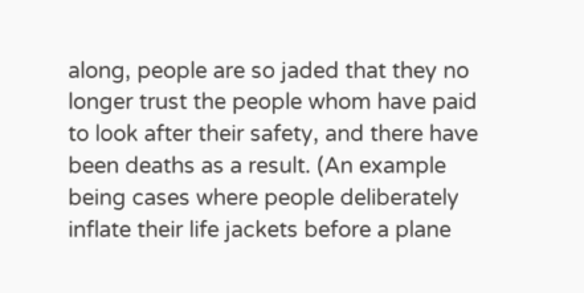along, people are so jaded that they no longer trust the people whom have paid to look after their safety, and there have been deaths as a result. (An example being cases where people deliberately inflate their life jackets before a plane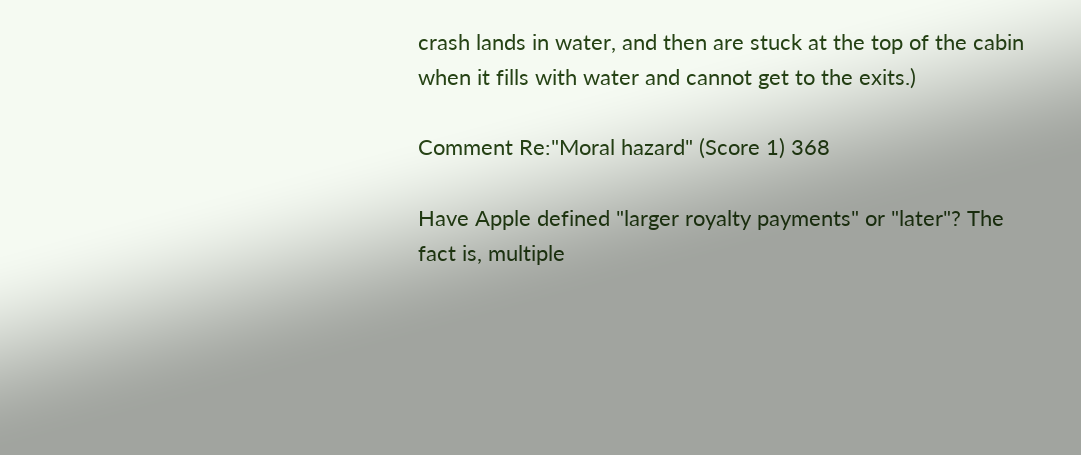crash lands in water, and then are stuck at the top of the cabin when it fills with water and cannot get to the exits.)

Comment Re:"Moral hazard" (Score 1) 368

Have Apple defined "larger royalty payments" or "later"? The fact is, multiple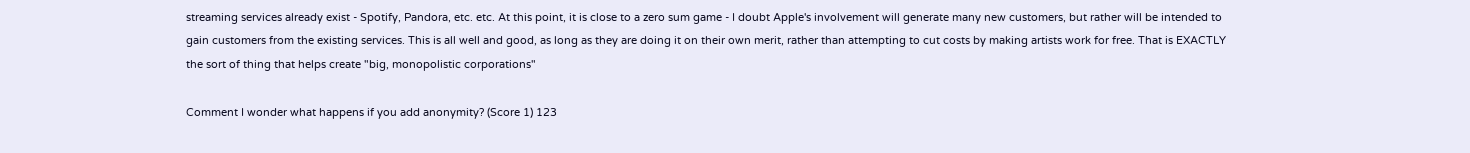streaming services already exist - Spotify, Pandora, etc. etc. At this point, it is close to a zero sum game - I doubt Apple's involvement will generate many new customers, but rather will be intended to gain customers from the existing services. This is all well and good, as long as they are doing it on their own merit, rather than attempting to cut costs by making artists work for free. That is EXACTLY the sort of thing that helps create "big, monopolistic corporations"

Comment I wonder what happens if you add anonymity? (Score 1) 123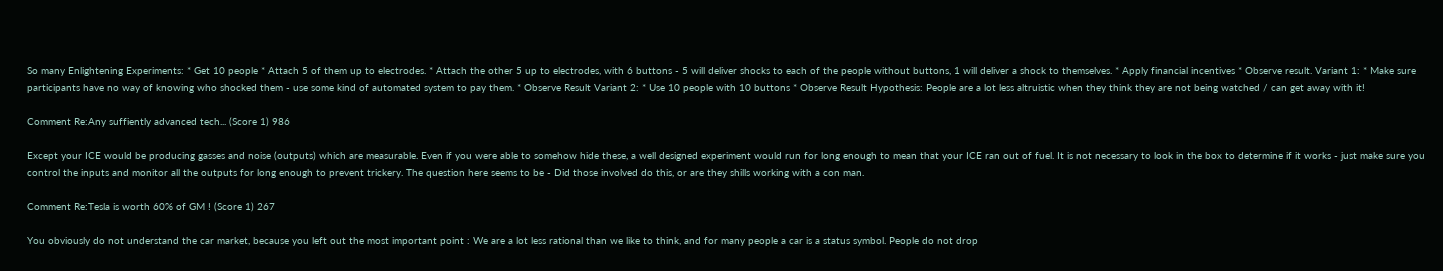So many Enlightening Experiments: * Get 10 people * Attach 5 of them up to electrodes. * Attach the other 5 up to electrodes, with 6 buttons - 5 will deliver shocks to each of the people without buttons, 1 will deliver a shock to themselves. * Apply financial incentives * Observe result. Variant 1: * Make sure participants have no way of knowing who shocked them - use some kind of automated system to pay them. * Observe Result Variant 2: * Use 10 people with 10 buttons * Observe Result Hypothesis: People are a lot less altruistic when they think they are not being watched / can get away with it!

Comment Re:Any suffiently advanced tech... (Score 1) 986

Except your ICE would be producing gasses and noise (outputs) which are measurable. Even if you were able to somehow hide these, a well designed experiment would run for long enough to mean that your ICE ran out of fuel. It is not necessary to look in the box to determine if it works - just make sure you control the inputs and monitor all the outputs for long enough to prevent trickery. The question here seems to be - Did those involved do this, or are they shills working with a con man.

Comment Re:Tesla is worth 60% of GM ! (Score 1) 267

You obviously do not understand the car market, because you left out the most important point : We are a lot less rational than we like to think, and for many people a car is a status symbol. People do not drop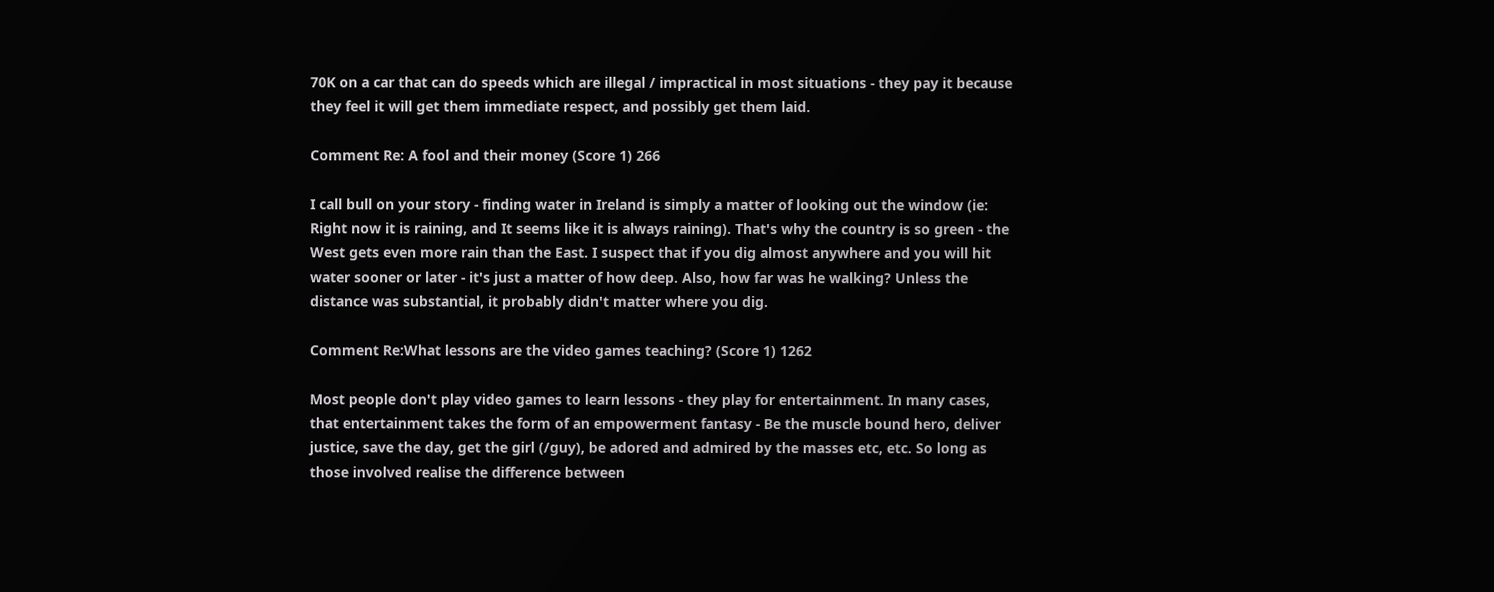70K on a car that can do speeds which are illegal / impractical in most situations - they pay it because they feel it will get them immediate respect, and possibly get them laid.

Comment Re: A fool and their money (Score 1) 266

I call bull on your story - finding water in Ireland is simply a matter of looking out the window (ie: Right now it is raining, and It seems like it is always raining). That's why the country is so green - the West gets even more rain than the East. I suspect that if you dig almost anywhere and you will hit water sooner or later - it's just a matter of how deep. Also, how far was he walking? Unless the distance was substantial, it probably didn't matter where you dig.

Comment Re:What lessons are the video games teaching? (Score 1) 1262

Most people don't play video games to learn lessons - they play for entertainment. In many cases, that entertainment takes the form of an empowerment fantasy - Be the muscle bound hero, deliver justice, save the day, get the girl (/guy), be adored and admired by the masses etc, etc. So long as those involved realise the difference between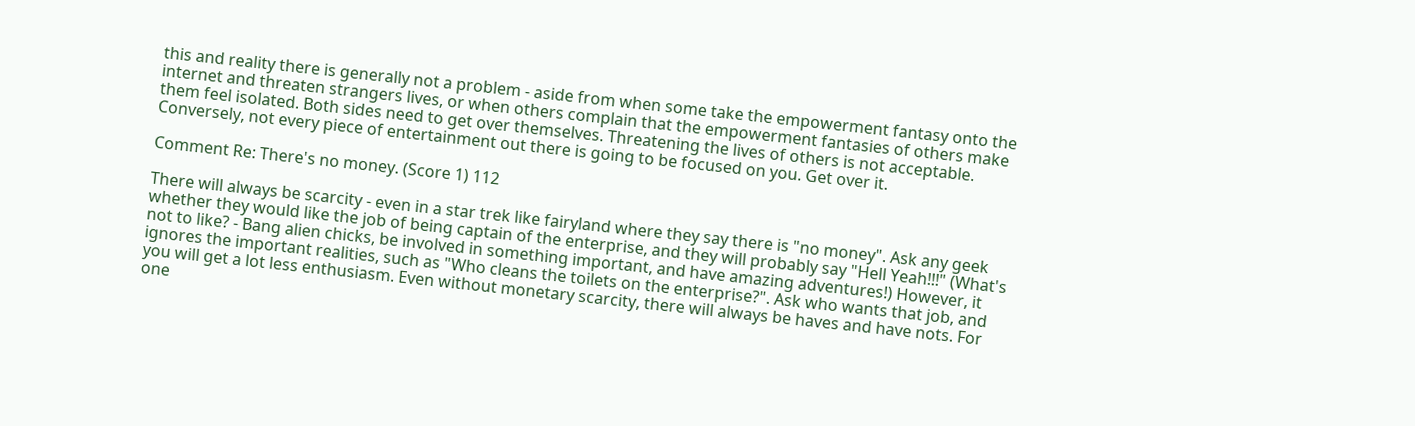this and reality there is generally not a problem - aside from when some take the empowerment fantasy onto the internet and threaten strangers lives, or when others complain that the empowerment fantasies of others make them feel isolated. Both sides need to get over themselves. Threatening the lives of others is not acceptable. Conversely, not every piece of entertainment out there is going to be focused on you. Get over it.

Comment Re: There's no money. (Score 1) 112

There will always be scarcity - even in a star trek like fairyland where they say there is "no money". Ask any geek whether they would like the job of being captain of the enterprise, and they will probably say "Hell Yeah!!!" (What's not to like? - Bang alien chicks, be involved in something important, and have amazing adventures!) However, it ignores the important realities, such as "Who cleans the toilets on the enterprise?". Ask who wants that job, and you will get a lot less enthusiasm. Even without monetary scarcity, there will always be haves and have nots. For one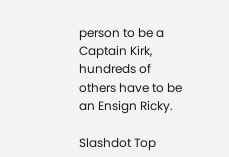person to be a Captain Kirk, hundreds of others have to be an Ensign Ricky.

Slashdot Top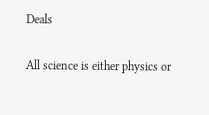Deals

All science is either physics or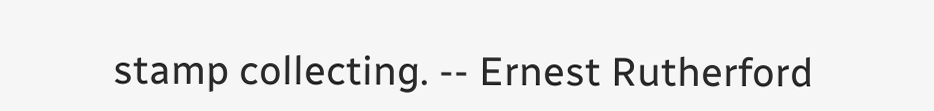stamp collecting. -- Ernest Rutherford